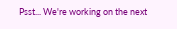Psst... We're working on the next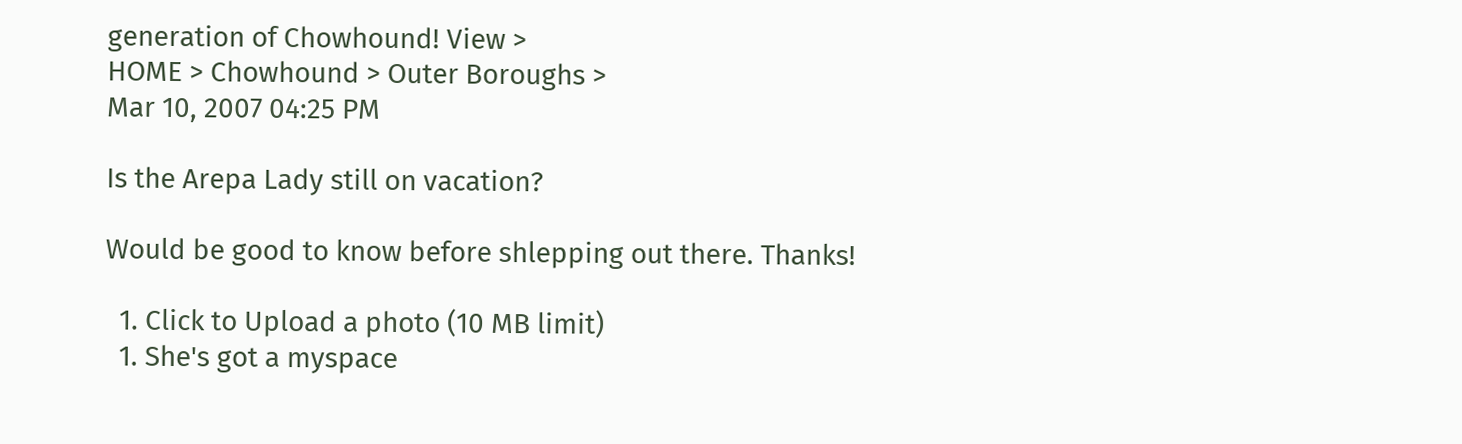generation of Chowhound! View >
HOME > Chowhound > Outer Boroughs >
Mar 10, 2007 04:25 PM

Is the Arepa Lady still on vacation?

Would be good to know before shlepping out there. Thanks!

  1. Click to Upload a photo (10 MB limit)
  1. She's got a myspace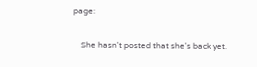page:

    She hasn't posted that she's back yet.